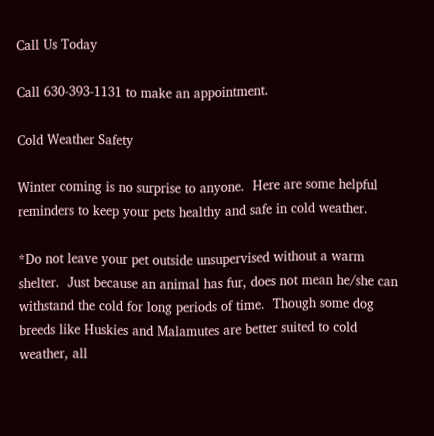Call Us Today

Call 630-393-1131 to make an appointment.

Cold Weather Safety

Winter coming is no surprise to anyone.  Here are some helpful reminders to keep your pets healthy and safe in cold weather.

*Do not leave your pet outside unsupervised without a warm shelter.  Just because an animal has fur, does not mean he/she can withstand the cold for long periods of time.  Though some dog breeds like Huskies and Malamutes are better suited to cold weather, all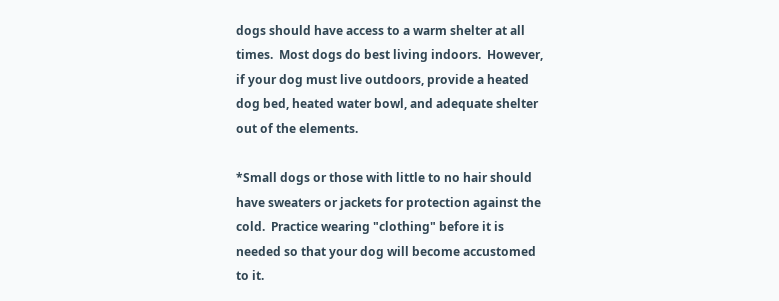dogs should have access to a warm shelter at all times.  Most dogs do best living indoors.  However, if your dog must live outdoors, provide a heated dog bed, heated water bowl, and adequate shelter out of the elements.

*Small dogs or those with little to no hair should have sweaters or jackets for protection against the cold.  Practice wearing "clothing" before it is needed so that your dog will become accustomed to it.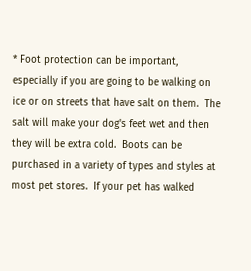* Foot protection can be important, especially if you are going to be walking on ice or on streets that have salt on them.  The salt will make your dog's feet wet and then they will be extra cold.  Boots can be purchased in a variety of types and styles at most pet stores.  If your pet has walked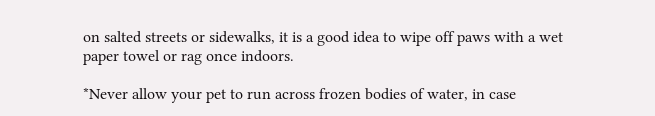on salted streets or sidewalks, it is a good idea to wipe off paws with a wet paper towel or rag once indoors.

*Never allow your pet to run across frozen bodies of water, in case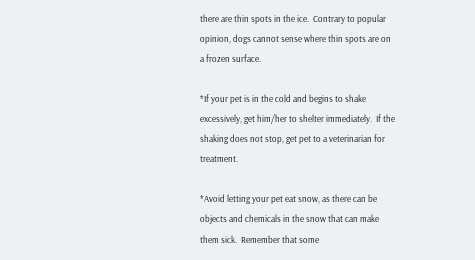there are thin spots in the ice.  Contrary to popular opinion, dogs cannot sense where thin spots are on a frozen surface.

*If your pet is in the cold and begins to shake excessively, get him/her to shelter immediately.  If the shaking does not stop, get pet to a veterinarian for treatment.

*Avoid letting your pet eat snow, as there can be objects and chemicals in the snow that can make them sick.  Remember that some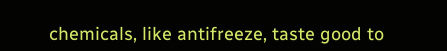chemicals, like antifreeze, taste good to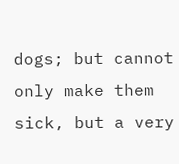dogs; but cannot only make them sick, but a very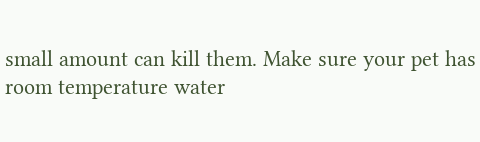small amount can kill them. Make sure your pet has room temperature water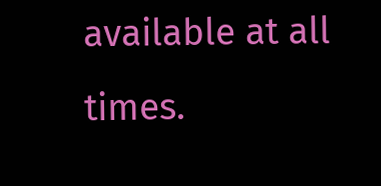available at all times.